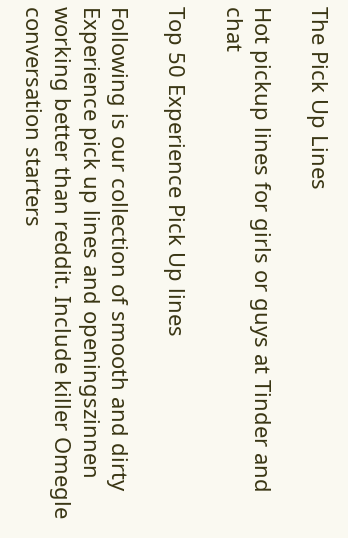The Pick Up Lines

Hot pickup lines for girls or guys at Tinder and chat

Top 50 Experience Pick Up lines

Following is our collection of smooth and dirty Experience pick up lines and openingszinnen working better than reddit. Include killer Omegle conversation starters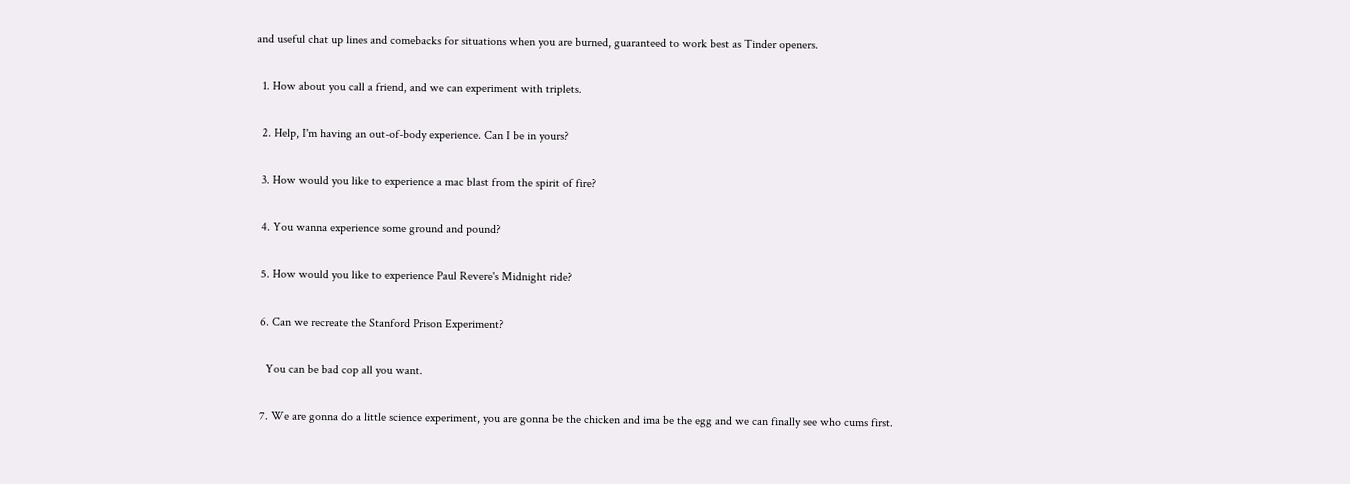and useful chat up lines and comebacks for situations when you are burned, guaranteed to work best as Tinder openers.

  1. How about you call a friend, and we can experiment with triplets.

  2. Help, I'm having an out-of-body experience. Can I be in yours?

  3. How would you like to experience a mac blast from the spirit of fire?

  4. You wanna experience some ground and pound?

  5. How would you like to experience Paul Revere's Midnight ride?

  6. Can we recreate the Stanford Prison Experiment?

    You can be bad cop all you want.

  7. We are gonna do a little science experiment, you are gonna be the chicken and ima be the egg and we can finally see who cums first.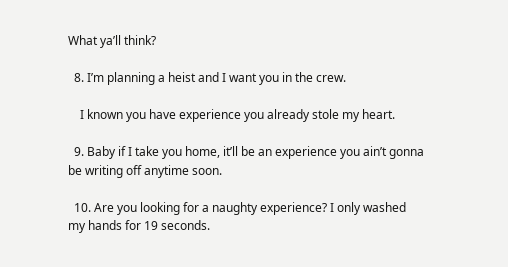What ya’ll think?

  8. I’m planning a heist and I want you in the crew.

    I known you have experience you already stole my heart.

  9. Baby if I take you home, it’ll be an experience you ain’t gonna be writing off anytime soon.

  10. Are you looking for a naughty experience? I only washed my hands for 19 seconds.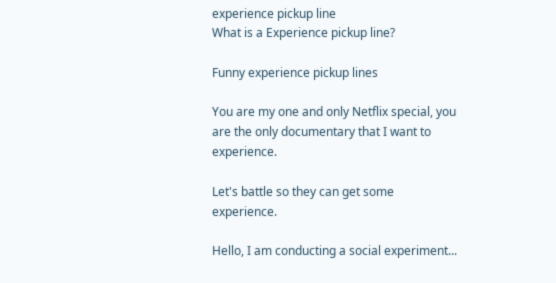experience pickup line
What is a Experience pickup line?

Funny experience pickup lines

You are my one and only Netflix special, you are the only documentary that I want to experience.

Let's battle so they can get some experience.

Hello, I am conducting a social experiment...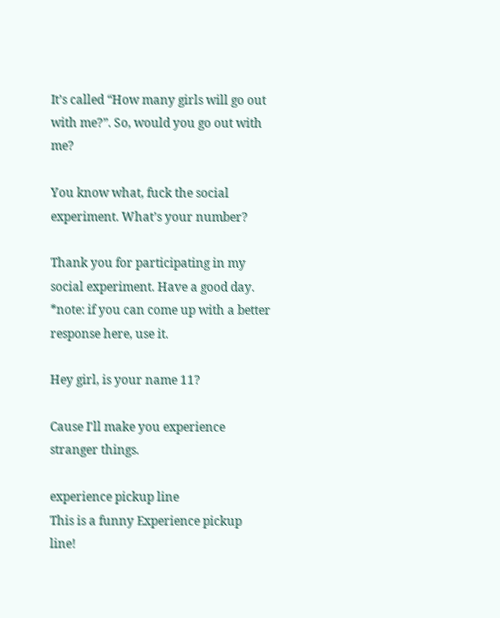It’s called “How many girls will go out with me?”. So, would you go out with me?

You know what, fuck the social experiment. What’s your number?

Thank you for participating in my social experiment. Have a good day.
*note: if you can come up with a better response here, use it.

Hey girl, is your name 11?

Cause I'll make you experience stranger things.

experience pickup line
This is a funny Experience pickup line!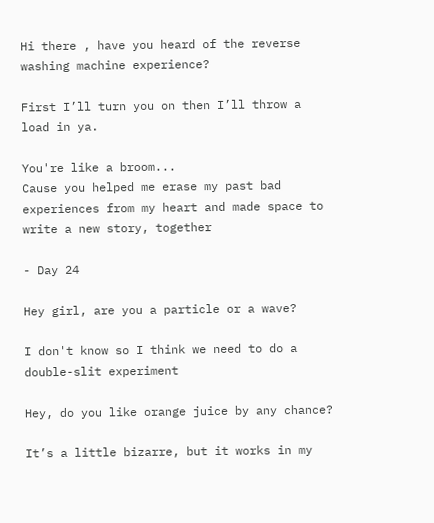Hi there , have you heard of the reverse washing machine experience?

First I’ll turn you on then I’ll throw a load in ya.

You're like a broom...
Cause you helped me erase my past bad experiences from my heart and made space to write a new story, together

- Day 24

Hey girl, are you a particle or a wave?

I don't know so I think we need to do a double-slit experiment

Hey, do you like orange juice by any chance?

It’s a little bizarre, but it works in my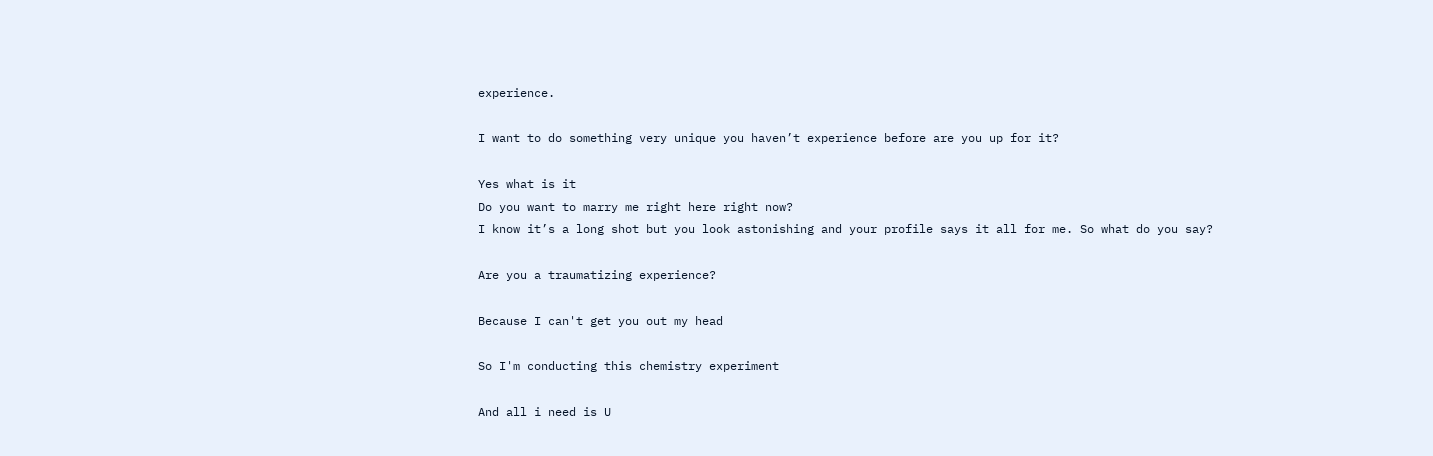experience.

I want to do something very unique you haven’t experience before are you up for it?

Yes what is it
Do you want to marry me right here right now?
I know it’s a long shot but you look astonishing and your profile says it all for me. So what do you say?

Are you a traumatizing experience?

Because I can't get you out my head

So I'm conducting this chemistry experiment

And all i need is U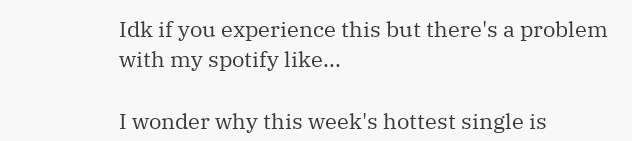Idk if you experience this but there's a problem with my spotify like...

I wonder why this week's hottest single is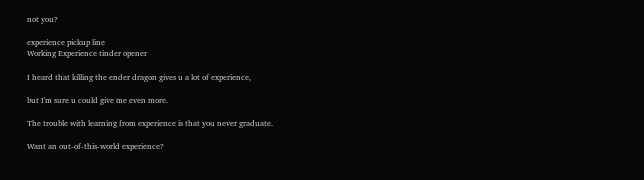not you?

experience pickup line
Working Experience tinder opener

I heard that killing the ender dragon gives u a lot of experience,

but I'm sure u could give me even more.

The trouble with learning from experience is that you never graduate.

Want an out-of-this-world experience?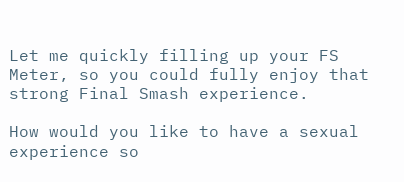Let me quickly filling up your FS Meter, so you could fully enjoy that strong Final Smash experience.

How would you like to have a sexual experience so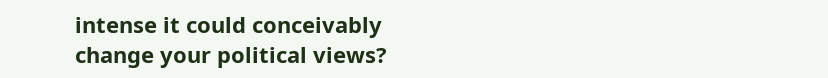intense it could conceivably change your political views?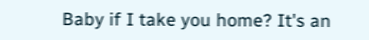Baby if I take you home? It's an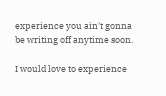experience you ain't gonna be writing off anytime soon.

I would love to experience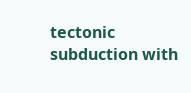tectonic subduction with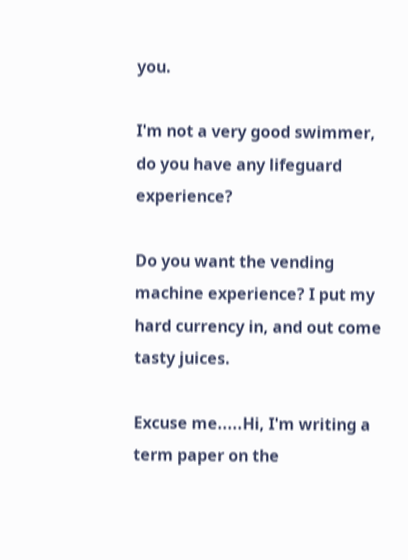you.

I'm not a very good swimmer, do you have any lifeguard experience?

Do you want the vending machine experience? I put my hard currency in, and out come tasty juices.

Excuse me.....Hi, I'm writing a term paper on the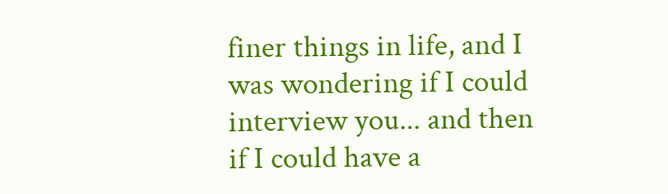finer things in life, and I was wondering if I could interview you... and then if I could have a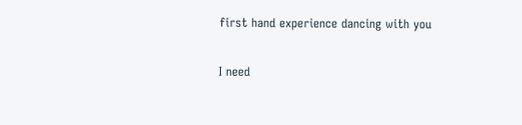first hand experience dancing with you

I need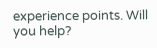experience points. Will you help?